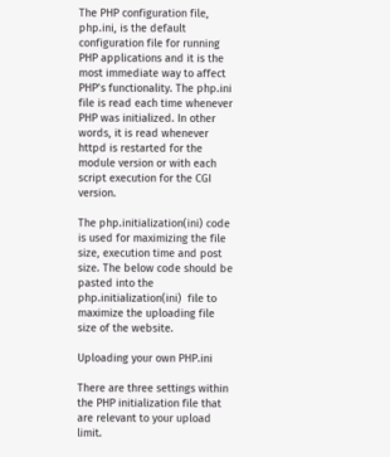The PHP configuration file, php.ini, is the default configuration file for running PHP applications and it is the most immediate way to affect PHP’s functionality. The php.ini file is read each time whenever PHP was initialized. In other words, it is read whenever httpd is restarted for the module version or with each script execution for the CGI version.

The php.initialization(ini) code is used for maximizing the file size, execution time and post size. The below code should be pasted into the php.initialization(ini)  file to maximize the uploading file size of the website.

Uploading your own PHP.ini

There are three settings within the PHP initialization file that are relevant to your upload limit.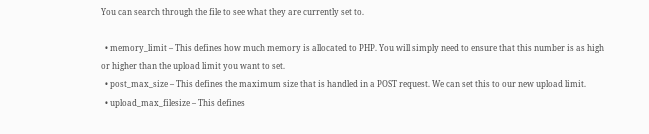You can search through the file to see what they are currently set to.

  • memory_limit – This defines how much memory is allocated to PHP. You will simply need to ensure that this number is as high or higher than the upload limit you want to set.
  • post_max_size – This defines the maximum size that is handled in a POST request. We can set this to our new upload limit.
  • upload_max_filesize – This defines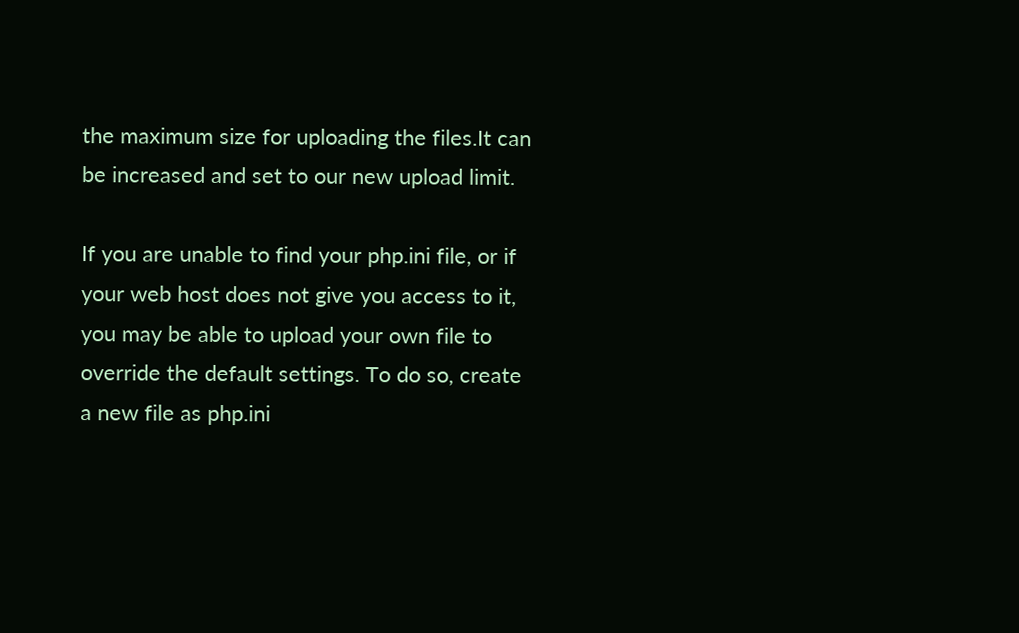the maximum size for uploading the files.It can be increased and set to our new upload limit.

If you are unable to find your php.ini file, or if your web host does not give you access to it, you may be able to upload your own file to override the default settings. To do so, create a new file as php.ini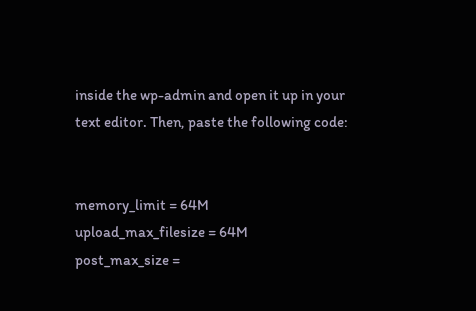inside the wp-admin and open it up in your text editor. Then, paste the following code:


memory_limit = 64M
upload_max_filesize = 64M
post_max_size =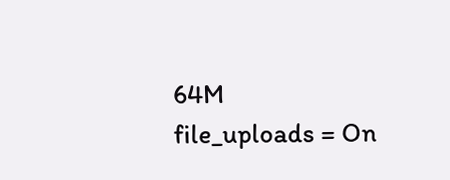64M
file_uploads = On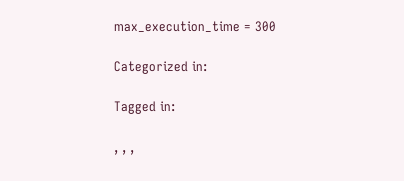max_execution_time = 300

Categorized in:

Tagged in:

, , ,